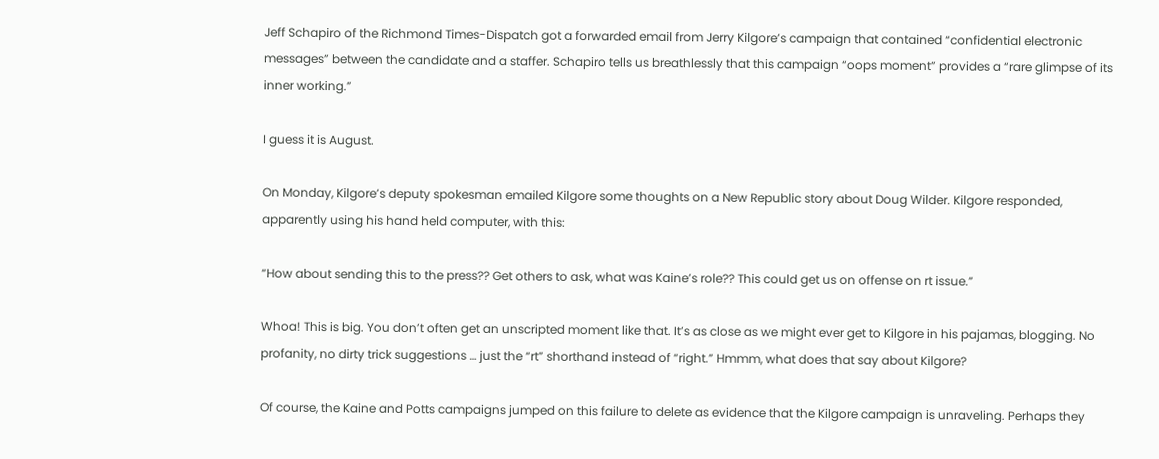Jeff Schapiro of the Richmond Times-Dispatch got a forwarded email from Jerry Kilgore’s campaign that contained “confidential electronic messages” between the candidate and a staffer. Schapiro tells us breathlessly that this campaign “oops moment” provides a “rare glimpse of its inner working.”

I guess it is August.

On Monday, Kilgore’s deputy spokesman emailed Kilgore some thoughts on a New Republic story about Doug Wilder. Kilgore responded, apparently using his hand held computer, with this:

“How about sending this to the press?? Get others to ask, what was Kaine’s role?? This could get us on offense on rt issue.”

Whoa! This is big. You don’t often get an unscripted moment like that. It’s as close as we might ever get to Kilgore in his pajamas, blogging. No profanity, no dirty trick suggestions … just the “rt” shorthand instead of “right.” Hmmm, what does that say about Kilgore?

Of course, the Kaine and Potts campaigns jumped on this failure to delete as evidence that the Kilgore campaign is unraveling. Perhaps they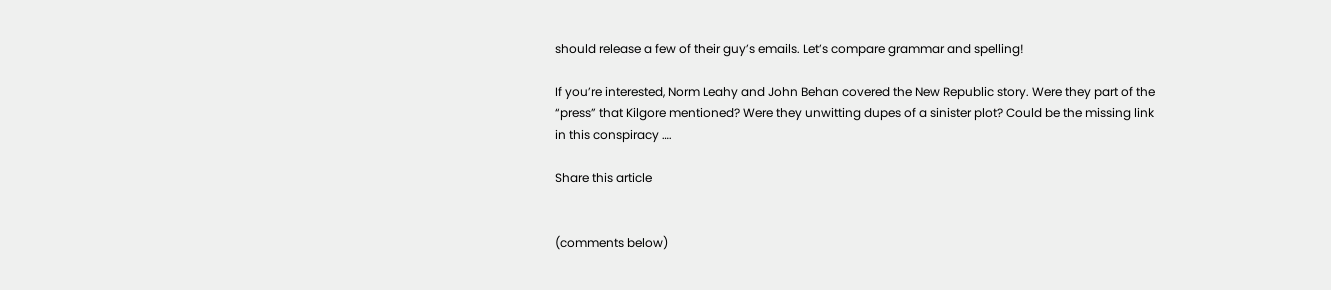should release a few of their guy’s emails. Let’s compare grammar and spelling!

If you’re interested, Norm Leahy and John Behan covered the New Republic story. Were they part of the “press” that Kilgore mentioned? Were they unwitting dupes of a sinister plot? Could be the missing link in this conspiracy ….

Share this article


(comments below)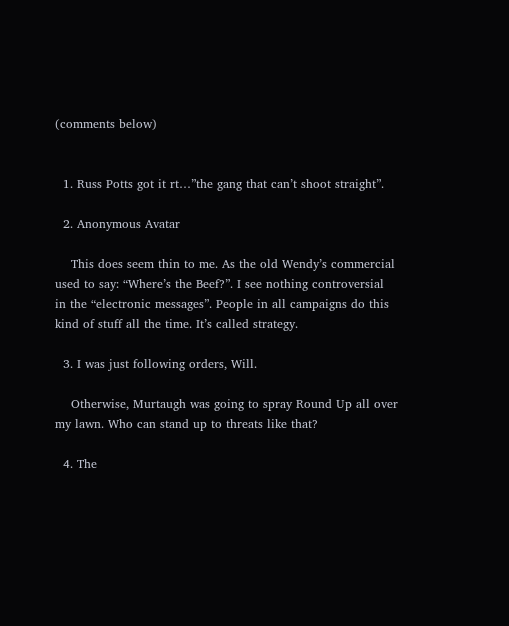(comments below)


  1. Russ Potts got it rt…”the gang that can’t shoot straight”.

  2. Anonymous Avatar

    This does seem thin to me. As the old Wendy’s commercial used to say: “Where’s the Beef?”. I see nothing controversial in the “electronic messages”. People in all campaigns do this kind of stuff all the time. It’s called strategy.

  3. I was just following orders, Will.

    Otherwise, Murtaugh was going to spray Round Up all over my lawn. Who can stand up to threats like that?

  4. The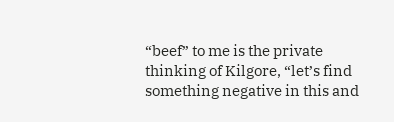“beef” to me is the private thinking of Kilgore, “let’s find something negative in this and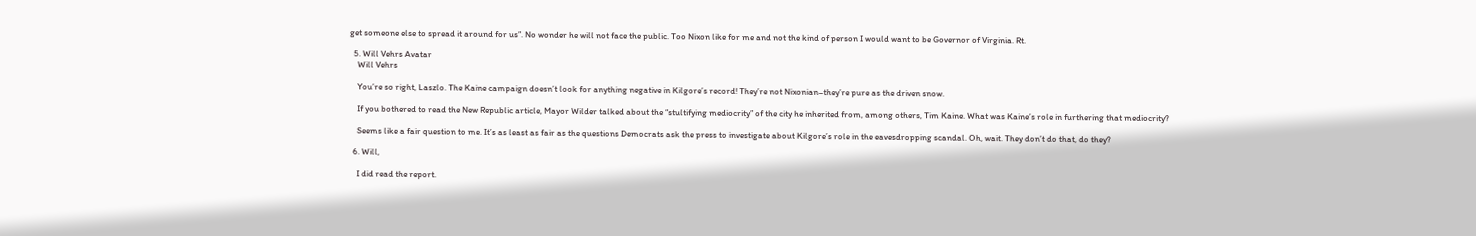get someone else to spread it around for us”. No wonder he will not face the public. Too Nixon like for me and not the kind of person I would want to be Governor of Virginia. Rt.

  5. Will Vehrs Avatar
    Will Vehrs

    You’re so right, Laszlo. The Kaine campaign doesn’t look for anything negative in Kilgore’s record! They’re not Nixonian–they’re pure as the driven snow.

    If you bothered to read the New Republic article, Mayor Wilder talked about the “stultifying mediocrity” of the city he inherited from, among others, Tim Kaine. What was Kaine’s role in furthering that mediocrity?

    Seems like a fair question to me. It’s as least as fair as the questions Democrats ask the press to investigate about Kilgore’s role in the eavesdropping scandal. Oh, wait. They don’t do that, do they?

  6. Will,

    I did read the report.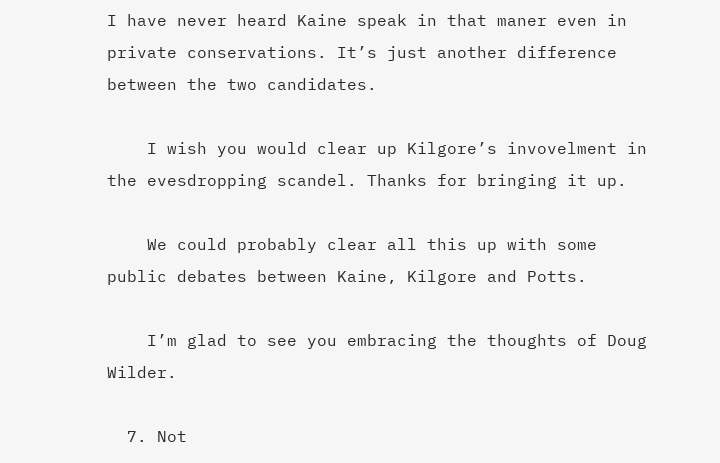I have never heard Kaine speak in that maner even in private conservations. It’s just another difference between the two candidates.

    I wish you would clear up Kilgore’s invovelment in the evesdropping scandel. Thanks for bringing it up.

    We could probably clear all this up with some public debates between Kaine, Kilgore and Potts.

    I’m glad to see you embracing the thoughts of Doug Wilder.

  7. Not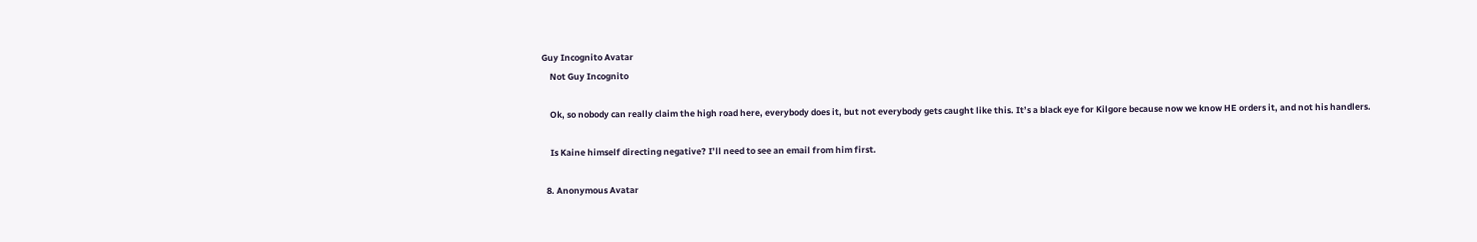Guy Incognito Avatar
    Not Guy Incognito

    Ok, so nobody can really claim the high road here, everybody does it, but not everybody gets caught like this. It’s a black eye for Kilgore because now we know HE orders it, and not his handlers.

    Is Kaine himself directing negative? I’ll need to see an email from him first.

  8. Anonymous Avatar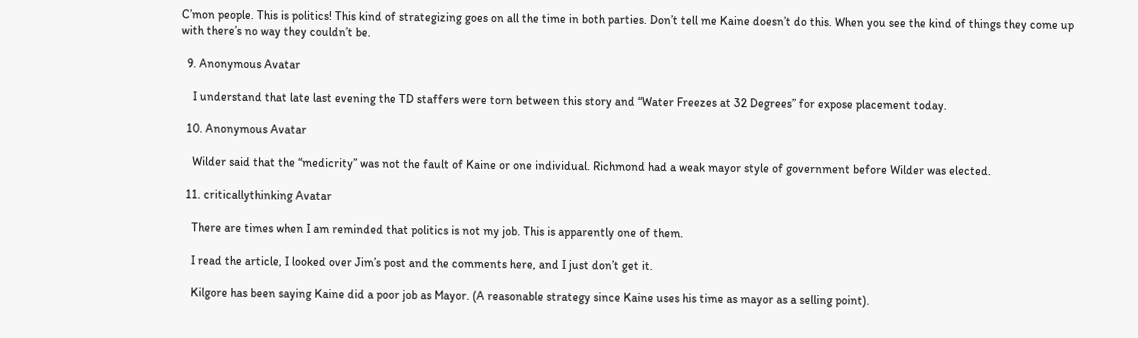C’mon people. This is politics! This kind of strategizing goes on all the time in both parties. Don’t tell me Kaine doesn’t do this. When you see the kind of things they come up with there’s no way they couldn’t be.

  9. Anonymous Avatar

    I understand that late last evening the TD staffers were torn between this story and “Water Freezes at 32 Degrees” for expose placement today.

  10. Anonymous Avatar

    Wilder said that the “medicrity” was not the fault of Kaine or one individual. Richmond had a weak mayor style of government before Wilder was elected.

  11. criticallythinking Avatar

    There are times when I am reminded that politics is not my job. This is apparently one of them.

    I read the article, I looked over Jim’s post and the comments here, and I just don’t get it.

    Kilgore has been saying Kaine did a poor job as Mayor. (A reasonable strategy since Kaine uses his time as mayor as a selling point).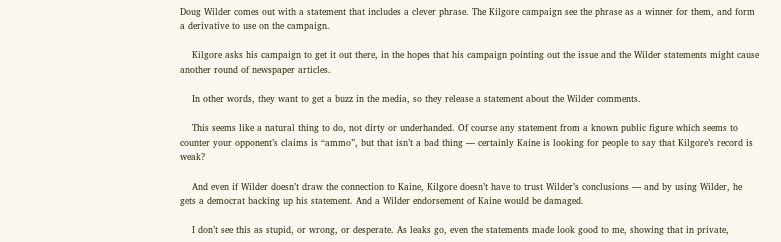Doug Wilder comes out with a statement that includes a clever phrase. The Kilgore campaign see the phrase as a winner for them, and form a derivative to use on the campaign.

    Kilgore asks his campaign to get it out there, in the hopes that his campaign pointing out the issue and the Wilder statements might cause another round of newspaper articles.

    In other words, they want to get a buzz in the media, so they release a statement about the Wilder comments.

    This seems like a natural thing to do, not dirty or underhanded. Of course any statement from a known public figure which seems to counter your opponent’s claims is “ammo”, but that isn’t a bad thing — certainly Kaine is looking for people to say that Kilgore’s record is weak?

    And even if Wilder doesn’t draw the connection to Kaine, Kilgore doesn’t have to trust Wilder’s conclusions — and by using Wilder, he gets a democrat backing up his statement. And a Wilder endorsement of Kaine would be damaged.

    I don’t see this as stupid, or wrong, or desperate. As leaks go, even the statements made look good to me, showing that in private,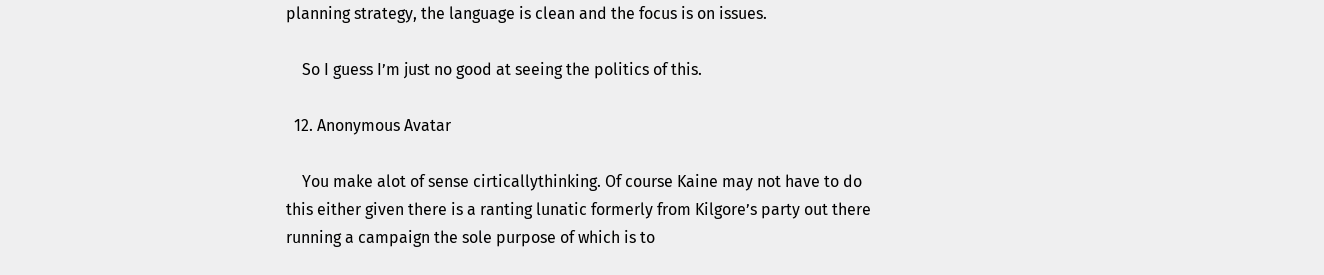planning strategy, the language is clean and the focus is on issues.

    So I guess I’m just no good at seeing the politics of this.

  12. Anonymous Avatar

    You make alot of sense cirticallythinking. Of course Kaine may not have to do this either given there is a ranting lunatic formerly from Kilgore’s party out there running a campaign the sole purpose of which is to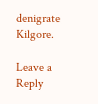denigrate Kilgore.

Leave a Reply